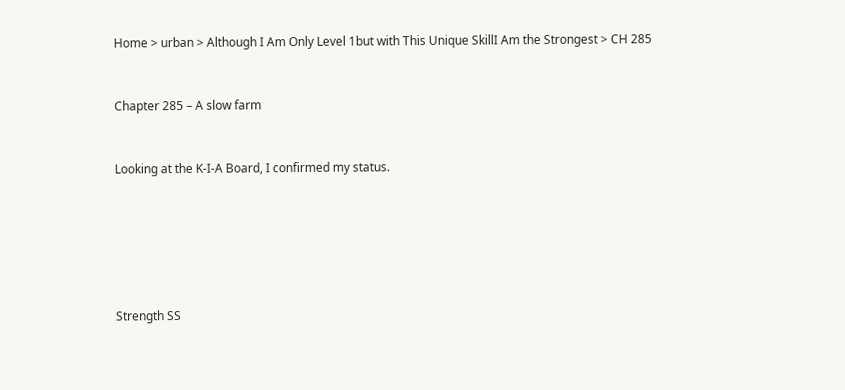Home > urban > Although I Am Only Level 1but with This Unique SkillI Am the Strongest > CH 285


Chapter 285 – A slow farm


Looking at the K-I-A Board, I confirmed my status.






Strength SS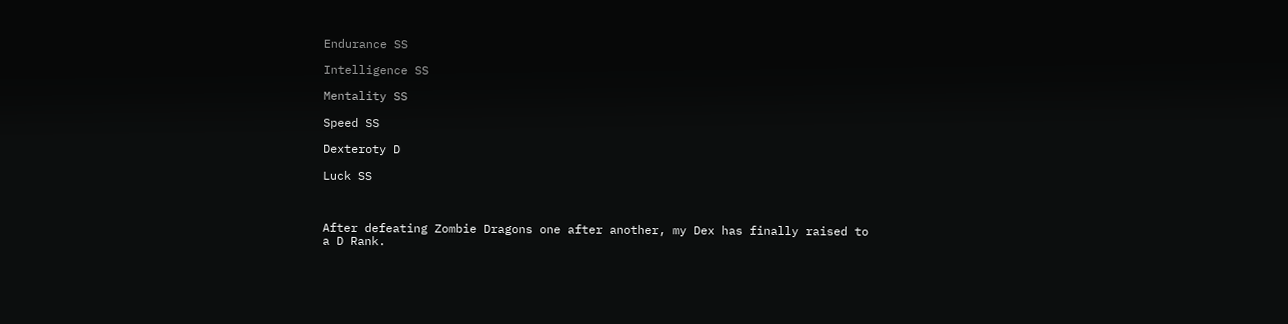Endurance SS

Intelligence SS

Mentality SS

Speed SS

Dexteroty D

Luck SS



After defeating Zombie Dragons one after another, my Dex has finally raised to a D Rank.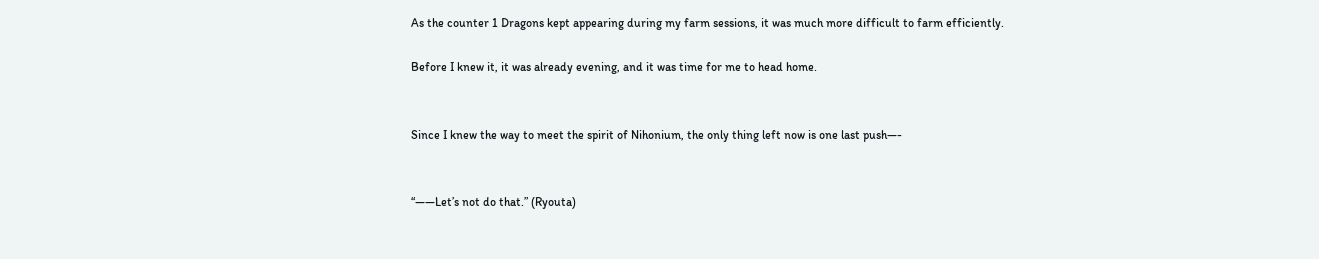As the counter 1 Dragons kept appearing during my farm sessions, it was much more difficult to farm efficiently.

Before I knew it, it was already evening, and it was time for me to head home.


Since I knew the way to meet the spirit of Nihonium, the only thing left now is one last push—-


“——Let’s not do that.” (Ryouta)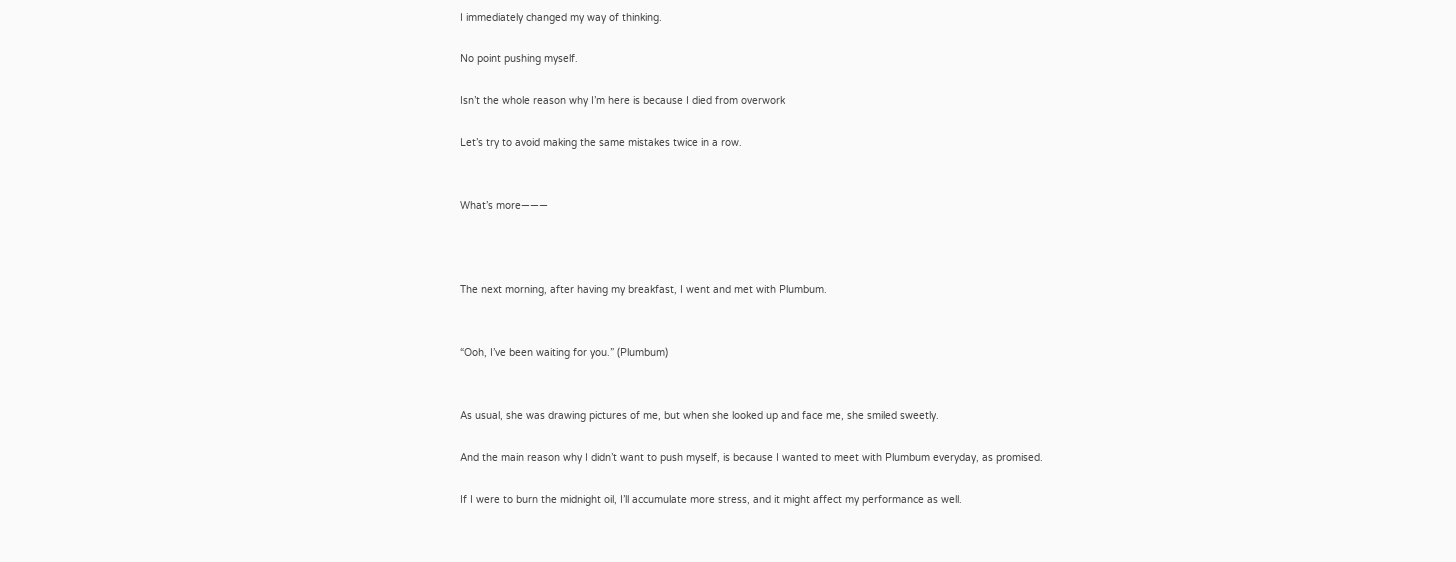I immediately changed my way of thinking.

No point pushing myself.

Isn’t the whole reason why I’m here is because I died from overwork

Let’s try to avoid making the same mistakes twice in a row.


What’s more———



The next morning, after having my breakfast, I went and met with Plumbum.


“Ooh, I’ve been waiting for you.” (Plumbum)


As usual, she was drawing pictures of me, but when she looked up and face me, she smiled sweetly.

And the main reason why I didn’t want to push myself, is because I wanted to meet with Plumbum everyday, as promised.

If I were to burn the midnight oil, I’ll accumulate more stress, and it might affect my performance as well.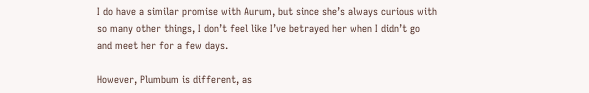I do have a similar promise with Aurum, but since she’s always curious with so many other things, I don’t feel like I’ve betrayed her when I didn’t go and meet her for a few days.

However, Plumbum is different, as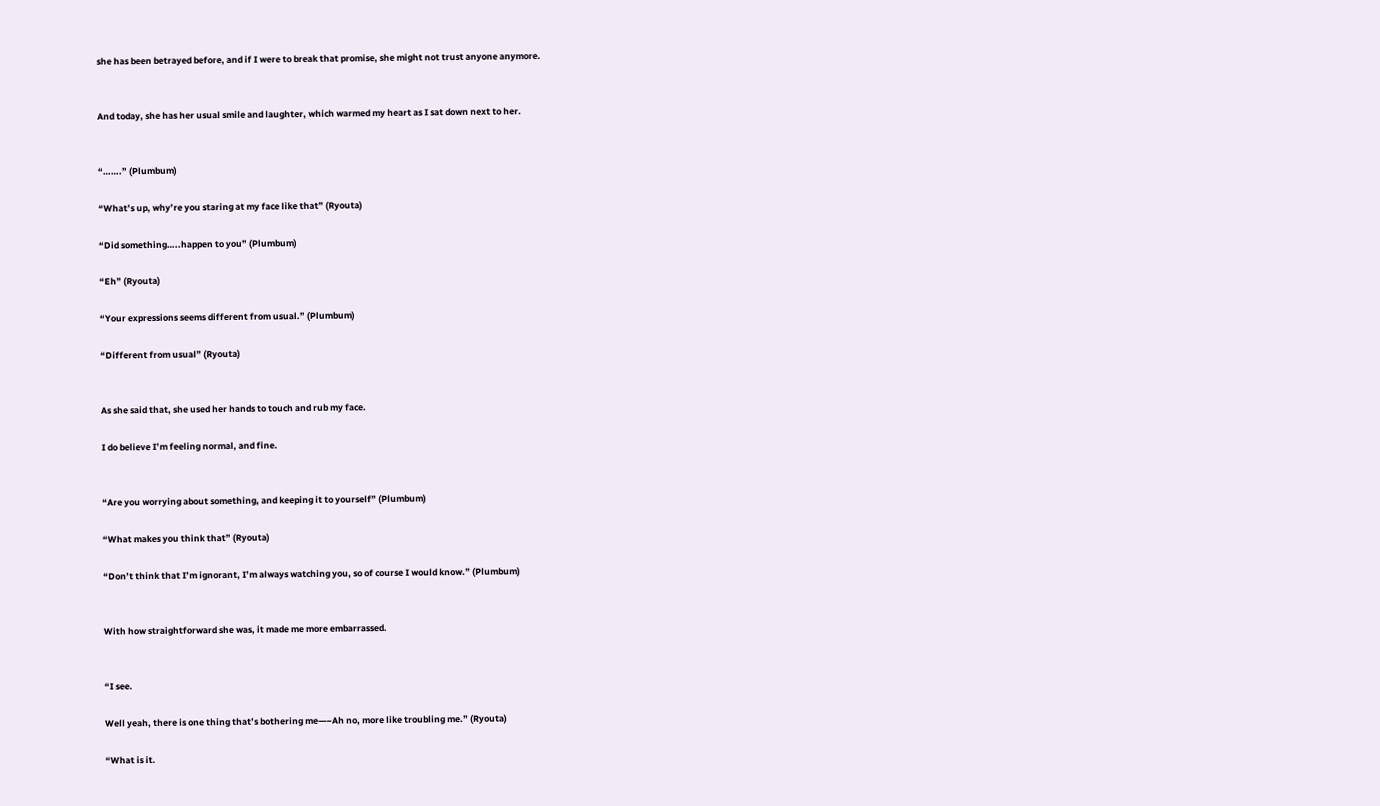she has been betrayed before, and if I were to break that promise, she might not trust anyone anymore.


And today, she has her usual smile and laughter, which warmed my heart as I sat down next to her.


“…….” (Plumbum)

“What’s up, why’re you staring at my face like that” (Ryouta)

“Did something…..happen to you” (Plumbum)

“Eh” (Ryouta)

“Your expressions seems different from usual.” (Plumbum)

“Different from usual” (Ryouta)


As she said that, she used her hands to touch and rub my face.

I do believe I’m feeling normal, and fine.


“Are you worrying about something, and keeping it to yourself” (Plumbum)

“What makes you think that” (Ryouta)

“Don’t think that I’m ignorant, I’m always watching you, so of course I would know.” (Plumbum)


With how straightforward she was, it made me more embarrassed.


“I see.

Well yeah, there is one thing that’s bothering me—–Ah no, more like troubling me.” (Ryouta)

“What is it.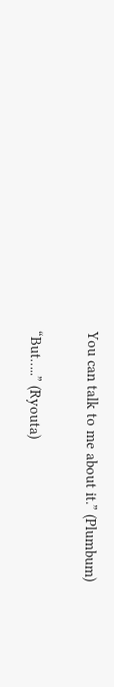You can talk to me about it.” (Plumbum)

“But…..” (Ryouta)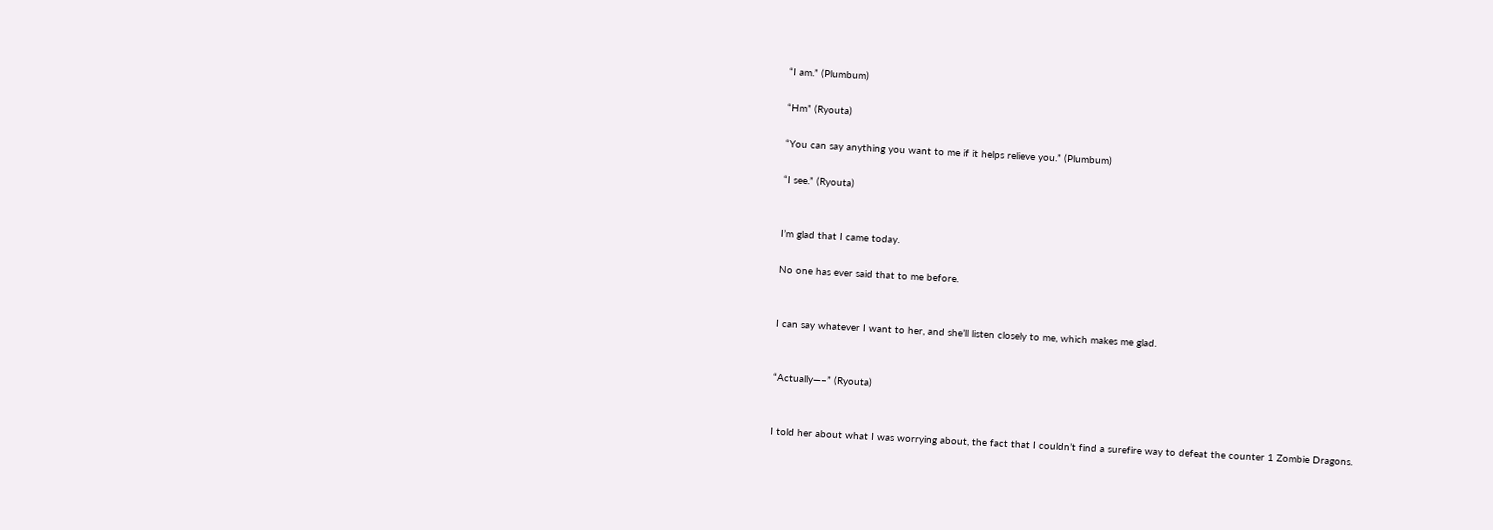“I am.” (Plumbum)

“Hm” (Ryouta)

“You can say anything you want to me if it helps relieve you.” (Plumbum)

“I see.” (Ryouta)


I’m glad that I came today.

No one has ever said that to me before.


I can say whatever I want to her, and she’ll listen closely to me, which makes me glad.


“Actually—–” (Ryouta)


I told her about what I was worrying about, the fact that I couldn’t find a surefire way to defeat the counter 1 Zombie Dragons.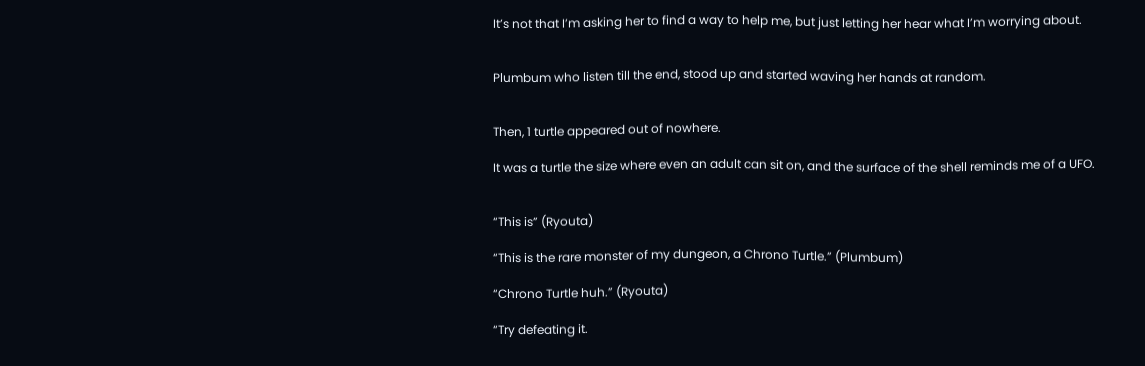It’s not that I’m asking her to find a way to help me, but just letting her hear what I’m worrying about.


Plumbum who listen till the end, stood up and started waving her hands at random.


Then, 1 turtle appeared out of nowhere.

It was a turtle the size where even an adult can sit on, and the surface of the shell reminds me of a UFO.


“This is” (Ryouta)

“This is the rare monster of my dungeon, a Chrono Turtle.” (Plumbum)

“Chrono Turtle huh.” (Ryouta)

“Try defeating it.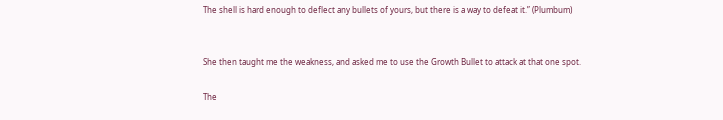The shell is hard enough to deflect any bullets of yours, but there is a way to defeat it.” (Plumbum)


She then taught me the weakness, and asked me to use the Growth Bullet to attack at that one spot.

The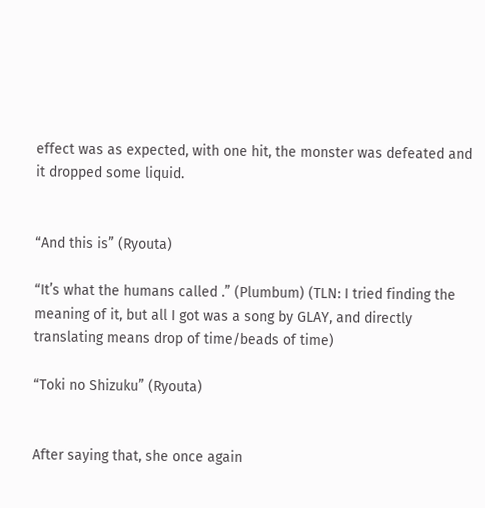effect was as expected, with one hit, the monster was defeated and it dropped some liquid.


“And this is” (Ryouta)

“It’s what the humans called .” (Plumbum) (TLN: I tried finding the meaning of it, but all I got was a song by GLAY, and directly translating means drop of time/beads of time)

“Toki no Shizuku” (Ryouta)


After saying that, she once again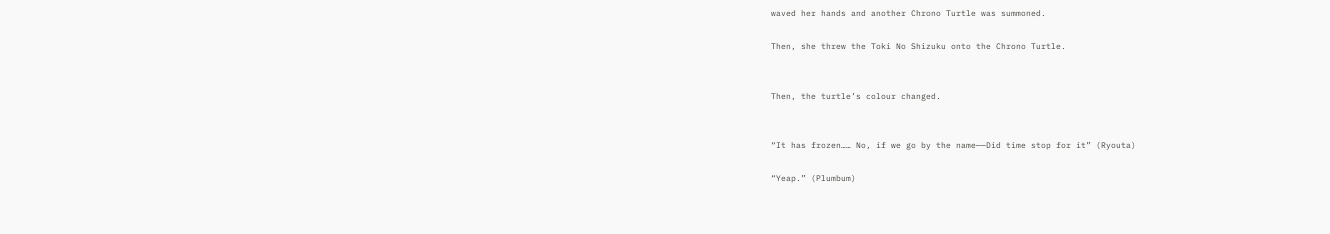waved her hands and another Chrono Turtle was summoned.

Then, she threw the Toki No Shizuku onto the Chrono Turtle.


Then, the turtle’s colour changed.


“It has frozen…… No, if we go by the name——Did time stop for it” (Ryouta)

“Yeap.” (Plumbum)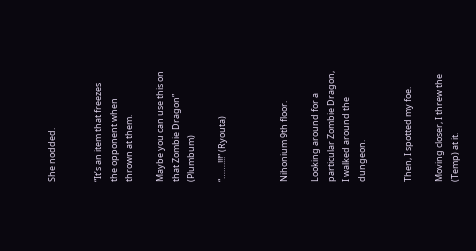She nodded.


“It’s an item that freezes the opponent when thrown at them.

Maybe you can use this on that Zombie Dragon” (Plumbum)

“…….!!!” (Ryouta)



Nihonium 9th floor.

Looking around for a particular Zombie Dragon, I walked around the dungeon.


Then, I spotted my foe.

Moving closer, I threw the (Temp) at it.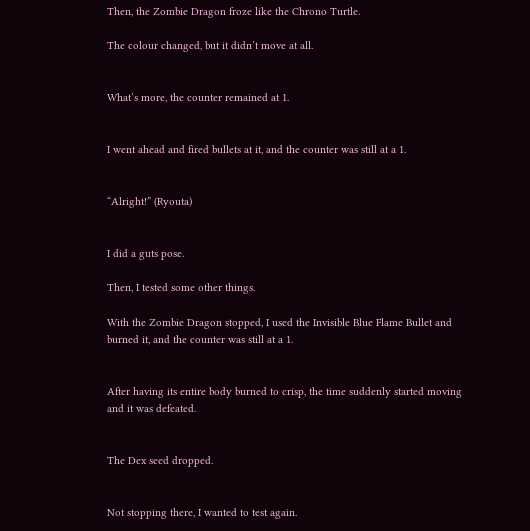Then, the Zombie Dragon froze like the Chrono Turtle.

The colour changed, but it didn’t move at all.


What’s more, the counter remained at 1.


I went ahead and fired bullets at it, and the counter was still at a 1.


“Alright!” (Ryouta)


I did a guts pose.

Then, I tested some other things.

With the Zombie Dragon stopped, I used the Invisible Blue Flame Bullet and burned it, and the counter was still at a 1.


After having its entire body burned to crisp, the time suddenly started moving and it was defeated.


The Dex seed dropped.


Not stopping there, I wanted to test again.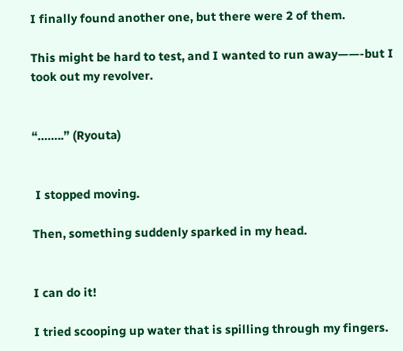I finally found another one, but there were 2 of them.

This might be hard to test, and I wanted to run away——-but I took out my revolver.


“……..” (Ryouta)


 I stopped moving.

Then, something suddenly sparked in my head.


I can do it!

I tried scooping up water that is spilling through my fingers.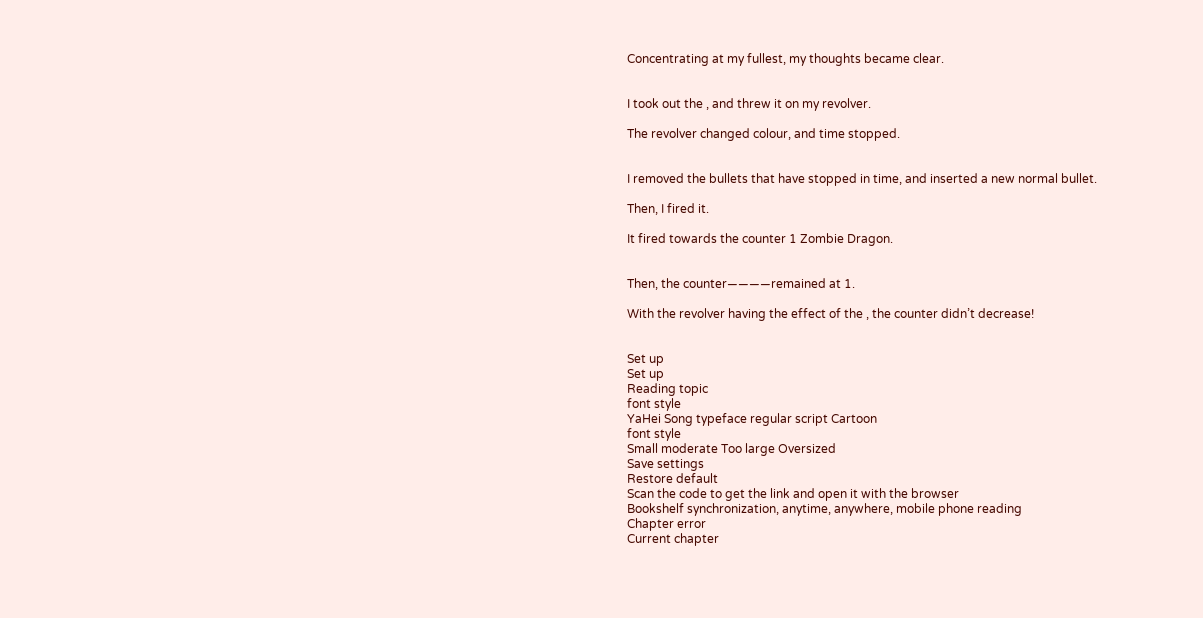Concentrating at my fullest, my thoughts became clear.


I took out the , and threw it on my revolver.

The revolver changed colour, and time stopped.


I removed the bullets that have stopped in time, and inserted a new normal bullet.

Then, I fired it.

It fired towards the counter 1 Zombie Dragon.


Then, the counter————remained at 1.

With the revolver having the effect of the , the counter didn’t decrease!


Set up
Set up
Reading topic
font style
YaHei Song typeface regular script Cartoon
font style
Small moderate Too large Oversized
Save settings
Restore default
Scan the code to get the link and open it with the browser
Bookshelf synchronization, anytime, anywhere, mobile phone reading
Chapter error
Current chapter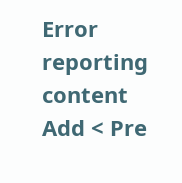Error reporting content
Add < Pre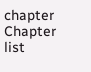chapter Chapter list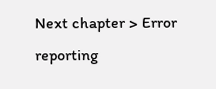Next chapter > Error reporting